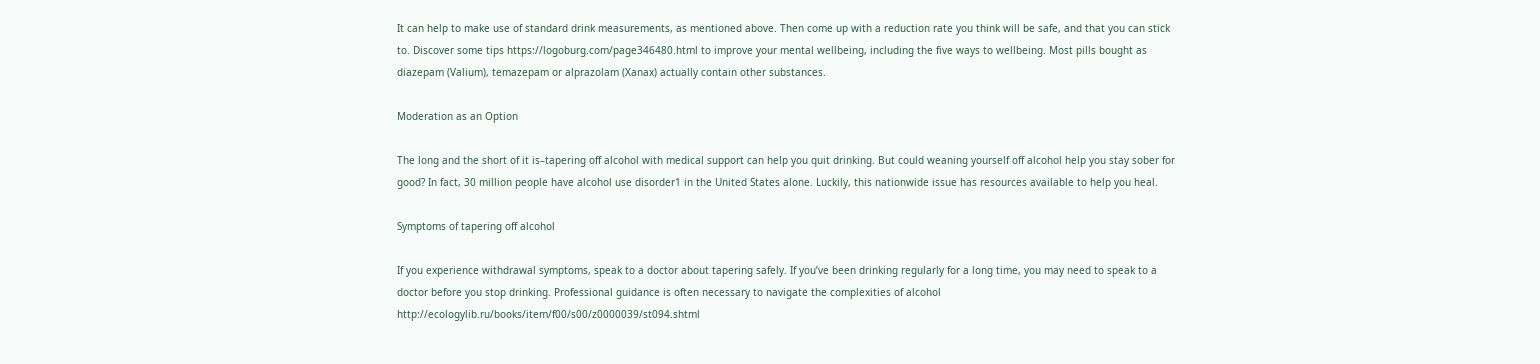It can help to make use of standard drink measurements, as mentioned above. Then come up with a reduction rate you think will be safe, and that you can stick to. Discover some tips https://logoburg.com/page346480.html to improve your mental wellbeing, including the five ways to wellbeing. Most pills bought as diazepam (Valium), temazepam or alprazolam (Xanax) actually contain other substances.

Moderation as an Option

The long and the short of it is–tapering off alcohol with medical support can help you quit drinking. But could weaning yourself off alcohol help you stay sober for good? In fact, 30 million people have alcohol use disorder1 in the United States alone. Luckily, this nationwide issue has resources available to help you heal.

Symptoms of tapering off alcohol

If you experience withdrawal symptoms, speak to a doctor about tapering safely. If you’ve been drinking regularly for a long time, you may need to speak to a doctor before you stop drinking. Professional guidance is often necessary to navigate the complexities of alcohol http://ecologylib.ru/books/item/f00/s00/z0000039/st094.shtml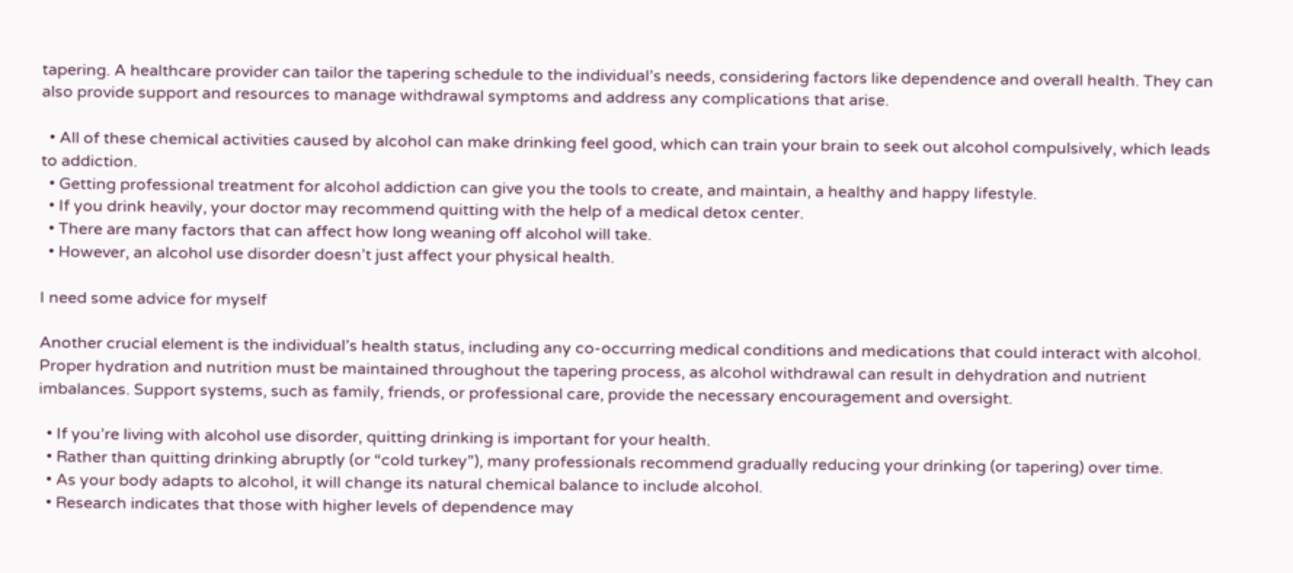tapering. A healthcare provider can tailor the tapering schedule to the individual’s needs, considering factors like dependence and overall health. They can also provide support and resources to manage withdrawal symptoms and address any complications that arise.

  • All of these chemical activities caused by alcohol can make drinking feel good, which can train your brain to seek out alcohol compulsively, which leads to addiction.
  • Getting professional treatment for alcohol addiction can give you the tools to create, and maintain, a healthy and happy lifestyle.
  • If you drink heavily, your doctor may recommend quitting with the help of a medical detox center.
  • There are many factors that can affect how long weaning off alcohol will take.
  • However, an alcohol use disorder doesn’t just affect your physical health.

I need some advice for myself

Another crucial element is the individual’s health status, including any co-occurring medical conditions and medications that could interact with alcohol. Proper hydration and nutrition must be maintained throughout the tapering process, as alcohol withdrawal can result in dehydration and nutrient imbalances. Support systems, such as family, friends, or professional care, provide the necessary encouragement and oversight.

  • If you’re living with alcohol use disorder, quitting drinking is important for your health.
  • Rather than quitting drinking abruptly (or “cold turkey”), many professionals recommend gradually reducing your drinking (or tapering) over time.
  • As your body adapts to alcohol, it will change its natural chemical balance to include alcohol.
  • Research indicates that those with higher levels of dependence may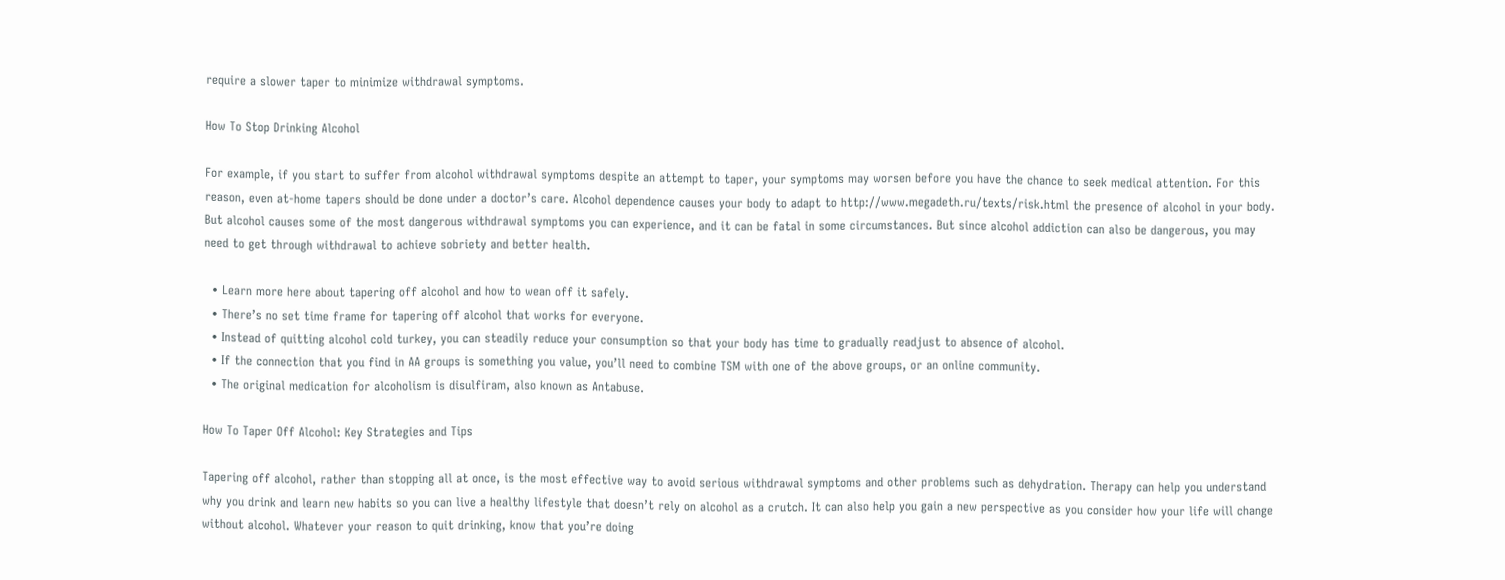require a slower taper to minimize withdrawal symptoms.

How To Stop Drinking Alcohol

For example, if you start to suffer from alcohol withdrawal symptoms despite an attempt to taper, your symptoms may worsen before you have the chance to seek medical attention. For this reason, even at-home tapers should be done under a doctor’s care. Alcohol dependence causes your body to adapt to http://www.megadeth.ru/texts/risk.html the presence of alcohol in your body. But alcohol causes some of the most dangerous withdrawal symptoms you can experience, and it can be fatal in some circumstances. But since alcohol addiction can also be dangerous, you may need to get through withdrawal to achieve sobriety and better health.

  • Learn more here about tapering off alcohol and how to wean off it safely.
  • There’s no set time frame for tapering off alcohol that works for everyone.
  • Instead of quitting alcohol cold turkey, you can steadily reduce your consumption so that your body has time to gradually readjust to absence of alcohol.
  • If the connection that you find in AA groups is something you value, you’ll need to combine TSM with one of the above groups, or an online community.
  • The original medication for alcoholism is disulfiram, also known as Antabuse.

How To Taper Off Alcohol: Key Strategies and Tips

Tapering off alcohol, rather than stopping all at once, is the most effective way to avoid serious withdrawal symptoms and other problems such as dehydration. Therapy can help you understand why you drink and learn new habits so you can live a healthy lifestyle that doesn’t rely on alcohol as a crutch. It can also help you gain a new perspective as you consider how your life will change without alcohol. Whatever your reason to quit drinking, know that you’re doing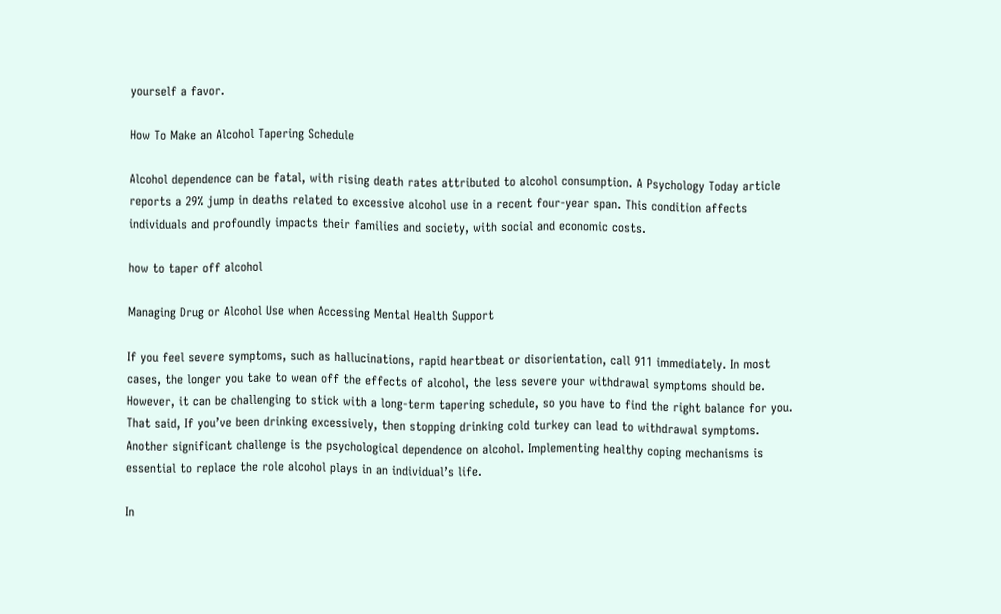yourself a favor.

How To Make an Alcohol Tapering Schedule

Alcohol dependence can be fatal, with rising death rates attributed to alcohol consumption. A Psychology Today article reports a 29% jump in deaths related to excessive alcohol use in a recent four-year span. This condition affects individuals and profoundly impacts their families and society, with social and economic costs.

how to taper off alcohol

Managing Drug or Alcohol Use when Accessing Mental Health Support

If you feel severe symptoms, such as hallucinations, rapid heartbeat or disorientation, call 911 immediately. In most cases, the longer you take to wean off the effects of alcohol, the less severe your withdrawal symptoms should be. However, it can be challenging to stick with a long-term tapering schedule, so you have to find the right balance for you. That said, If you’ve been drinking excessively, then stopping drinking cold turkey can lead to withdrawal symptoms. Another significant challenge is the psychological dependence on alcohol. Implementing healthy coping mechanisms is essential to replace the role alcohol plays in an individual’s life.

In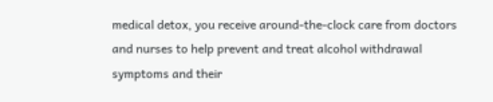medical detox, you receive around-the-clock care from doctors and nurses to help prevent and treat alcohol withdrawal symptoms and their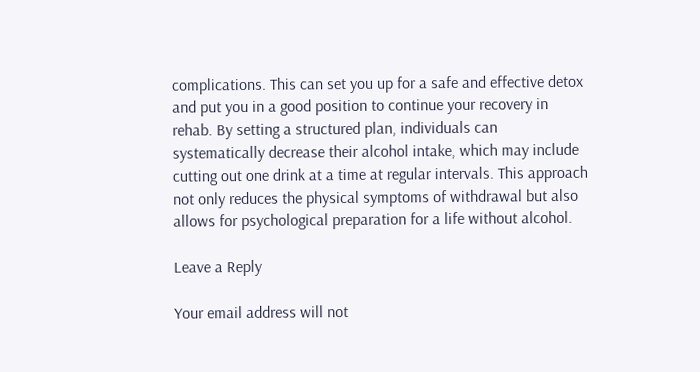complications. This can set you up for a safe and effective detox and put you in a good position to continue your recovery in rehab. By setting a structured plan, individuals can systematically decrease their alcohol intake, which may include cutting out one drink at a time at regular intervals. This approach not only reduces the physical symptoms of withdrawal but also allows for psychological preparation for a life without alcohol.

Leave a Reply

Your email address will not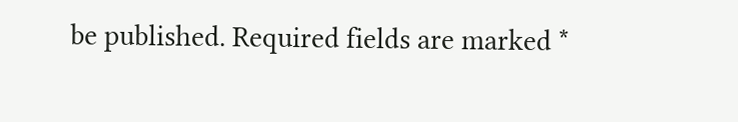be published. Required fields are marked *